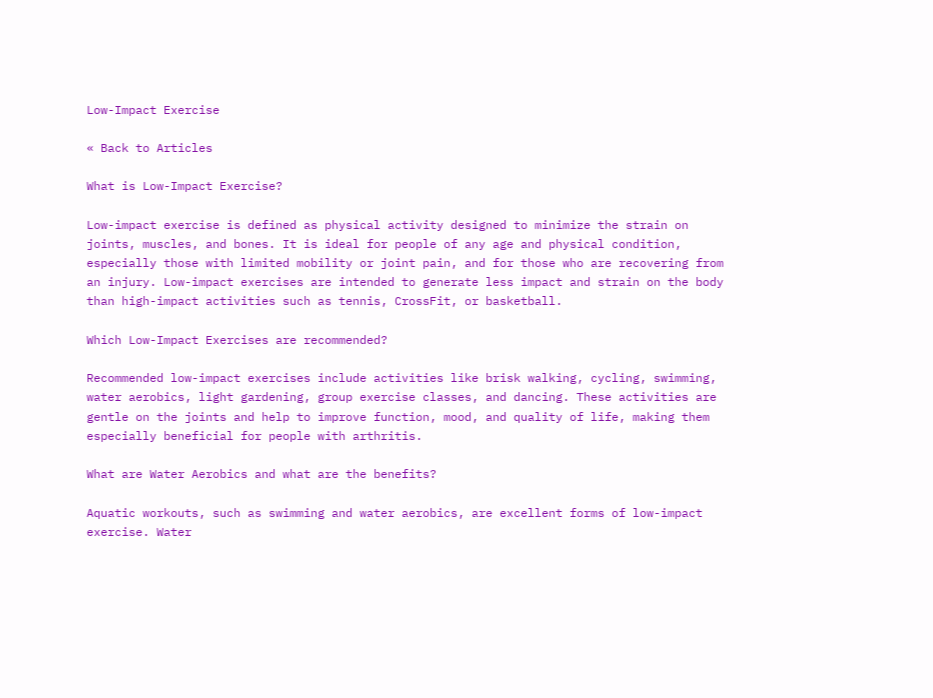Low-Impact Exercise

« Back to Articles

What is Low-Impact Exercise?

Low-impact exercise is defined as physical activity designed to minimize the strain on joints, muscles, and bones. It is ideal for people of any age and physical condition, especially those with limited mobility or joint pain, and for those who are recovering from an injury. Low-impact exercises are intended to generate less impact and strain on the body than high-impact activities such as tennis, CrossFit, or basketball.

Which Low-Impact Exercises are recommended?

Recommended low-impact exercises include activities like brisk walking, cycling, swimming, water aerobics, light gardening, group exercise classes, and dancing. These activities are gentle on the joints and help to improve function, mood, and quality of life, making them especially beneficial for people with arthritis.

What are Water Aerobics and what are the benefits?

Aquatic workouts, such as swimming and water aerobics, are excellent forms of low-impact exercise. Water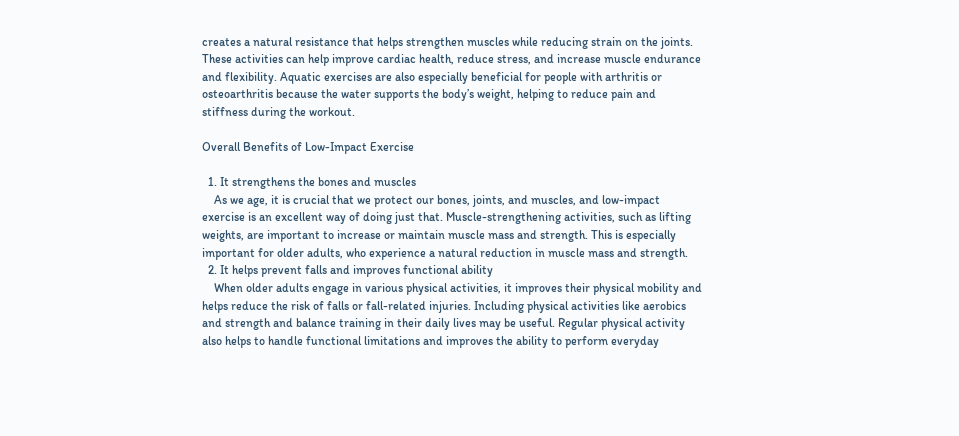creates a natural resistance that helps strengthen muscles while reducing strain on the joints. These activities can help improve cardiac health, reduce stress, and increase muscle endurance and flexibility. Aquatic exercises are also especially beneficial for people with arthritis or osteoarthritis because the water supports the body’s weight, helping to reduce pain and stiffness during the workout.

Overall Benefits of Low-Impact Exercise

  1. It strengthens the bones and muscles
    As we age, it is crucial that we protect our bones, joints, and muscles, and low-impact exercise is an excellent way of doing just that. Muscle-strengthening activities, such as lifting weights, are important to increase or maintain muscle mass and strength. This is especially important for older adults, who experience a natural reduction in muscle mass and strength.
  2. It helps prevent falls and improves functional ability
    When older adults engage in various physical activities, it improves their physical mobility and helps reduce the risk of falls or fall-related injuries. Including physical activities like aerobics and strength and balance training in their daily lives may be useful. Regular physical activity also helps to handle functional limitations and improves the ability to perform everyday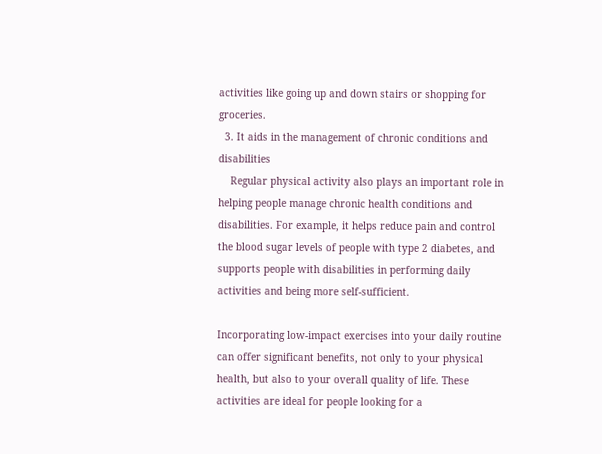activities like going up and down stairs or shopping for groceries.
  3. It aids in the management of chronic conditions and disabilities
    Regular physical activity also plays an important role in helping people manage chronic health conditions and disabilities. For example, it helps reduce pain and control the blood sugar levels of people with type 2 diabetes, and supports people with disabilities in performing daily activities and being more self-sufficient.

Incorporating low-impact exercises into your daily routine can offer significant benefits, not only to your physical health, but also to your overall quality of life. These activities are ideal for people looking for a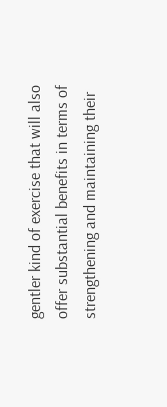gentler kind of exercise that will also offer substantial benefits in terms of strengthening and maintaining their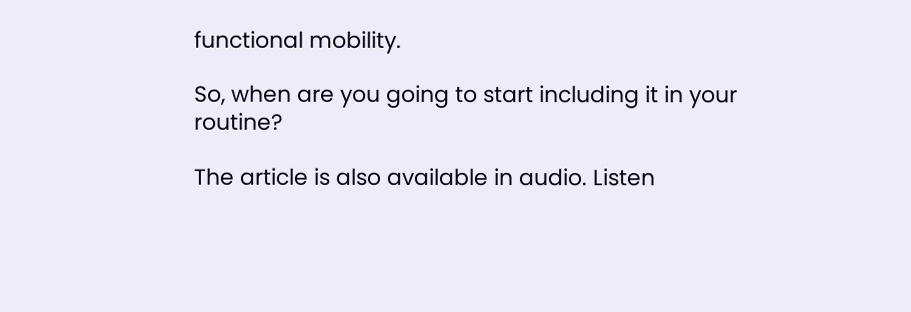functional mobility.

So, when are you going to start including it in your routine?

The article is also available in audio. Listen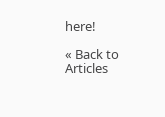here!

« Back to Articles